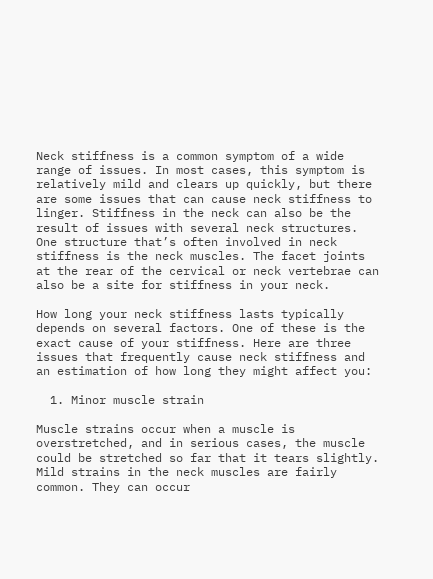Neck stiffness is a common symptom of a wide range of issues. In most cases, this symptom is relatively mild and clears up quickly, but there are some issues that can cause neck stiffness to linger. Stiffness in the neck can also be the result of issues with several neck structures. One structure that’s often involved in neck stiffness is the neck muscles. The facet joints at the rear of the cervical or neck vertebrae can also be a site for stiffness in your neck.

How long your neck stiffness lasts typically depends on several factors. One of these is the exact cause of your stiffness. Here are three issues that frequently cause neck stiffness and an estimation of how long they might affect you:

  1. Minor muscle strain

Muscle strains occur when a muscle is overstretched, and in serious cases, the muscle could be stretched so far that it tears slightly. Mild strains in the neck muscles are fairly common. They can occur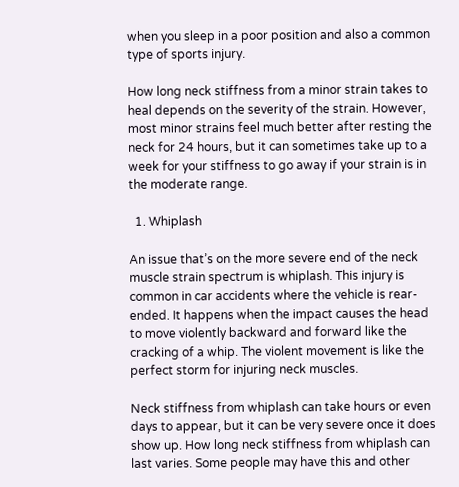when you sleep in a poor position and also a common type of sports injury.

How long neck stiffness from a minor strain takes to heal depends on the severity of the strain. However, most minor strains feel much better after resting the neck for 24 hours, but it can sometimes take up to a week for your stiffness to go away if your strain is in the moderate range.

  1. Whiplash

An issue that’s on the more severe end of the neck muscle strain spectrum is whiplash. This injury is common in car accidents where the vehicle is rear-ended. It happens when the impact causes the head to move violently backward and forward like the cracking of a whip. The violent movement is like the perfect storm for injuring neck muscles.

Neck stiffness from whiplash can take hours or even days to appear, but it can be very severe once it does show up. How long neck stiffness from whiplash can last varies. Some people may have this and other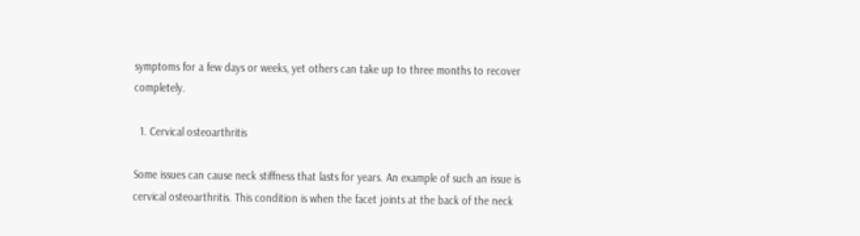symptoms for a few days or weeks, yet others can take up to three months to recover completely.

  1. Cervical osteoarthritis

Some issues can cause neck stiffness that lasts for years. An example of such an issue is cervical osteoarthritis. This condition is when the facet joints at the back of the neck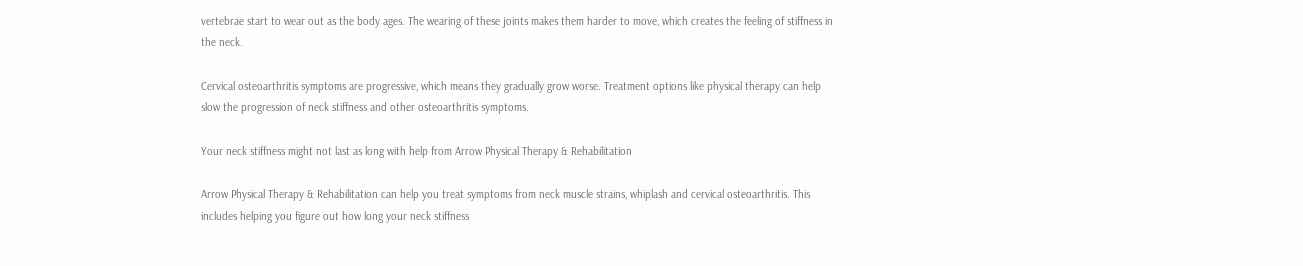vertebrae start to wear out as the body ages. The wearing of these joints makes them harder to move, which creates the feeling of stiffness in the neck.

Cervical osteoarthritis symptoms are progressive, which means they gradually grow worse. Treatment options like physical therapy can help slow the progression of neck stiffness and other osteoarthritis symptoms.

Your neck stiffness might not last as long with help from Arrow Physical Therapy & Rehabilitation

Arrow Physical Therapy & Rehabilitation can help you treat symptoms from neck muscle strains, whiplash and cervical osteoarthritis. This includes helping you figure out how long your neck stiffness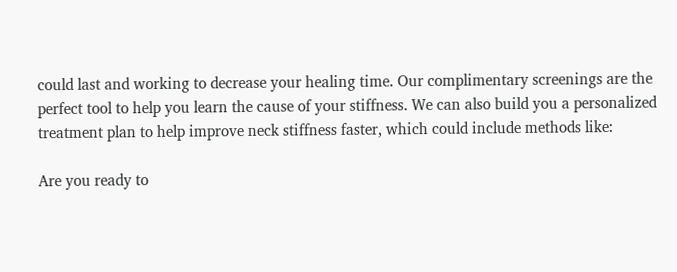could last and working to decrease your healing time. Our complimentary screenings are the perfect tool to help you learn the cause of your stiffness. We can also build you a personalized treatment plan to help improve neck stiffness faster, which could include methods like:

Are you ready to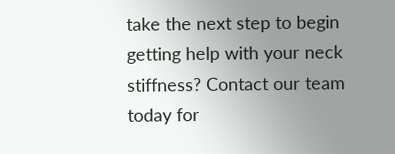take the next step to begin getting help with your neck stiffness? Contact our team today for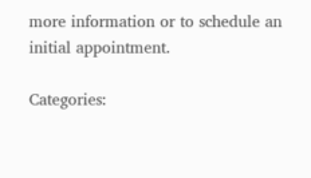more information or to schedule an initial appointment.

Categories: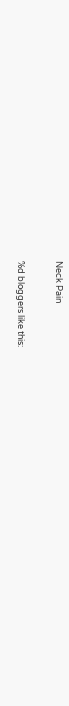Neck Pain

%d bloggers like this: